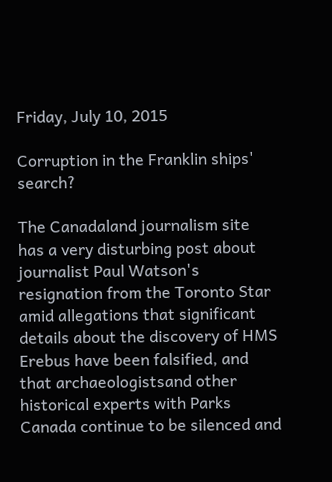Friday, July 10, 2015

Corruption in the Franklin ships' search?

The Canadaland journalism site has a very disturbing post about journalist Paul Watson's resignation from the Toronto Star amid allegations that significant details about the discovery of HMS Erebus have been falsified, and that archaeologistsand other historical experts with Parks Canada continue to be silenced and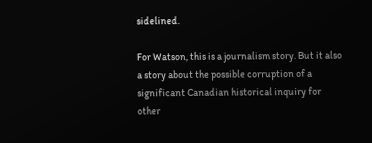sidelined.

For Watson, this is a journalism story. But it also a story about the possible corruption of a significant Canadian historical inquiry for other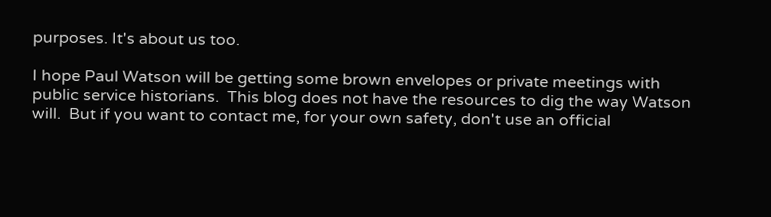purposes. It's about us too.

I hope Paul Watson will be getting some brown envelopes or private meetings with public service historians.  This blog does not have the resources to dig the way Watson will.  But if you want to contact me, for your own safety, don't use an official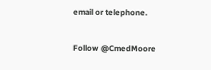email or telephone.

Follow @CmedMoore